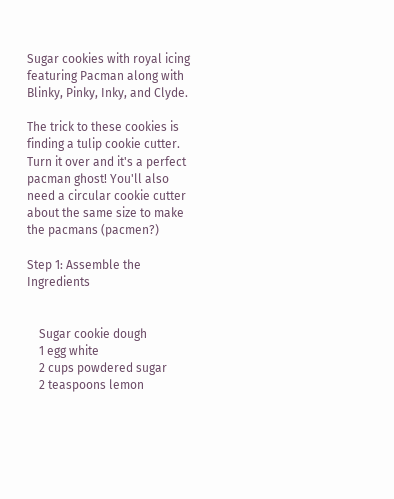Sugar cookies with royal icing featuring Pacman along with Blinky, Pinky, Inky, and Clyde.

The trick to these cookies is finding a tulip cookie cutter. Turn it over and it's a perfect pacman ghost! You'll also need a circular cookie cutter about the same size to make the pacmans (pacmen?)

Step 1: Assemble the Ingredients


    Sugar cookie dough
    1 egg white
    2 cups powdered sugar
    2 teaspoons lemon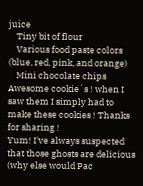juice
    Tiny bit of flour
    Various food paste colors (blue, red, pink, and orange)
    Mini chocolate chips
Awesome cookie`s ! when I saw them I simply had to make these cookies ! Thanks for sharing !
Yum! I've always suspected that those ghosts are delicious (why else would Pac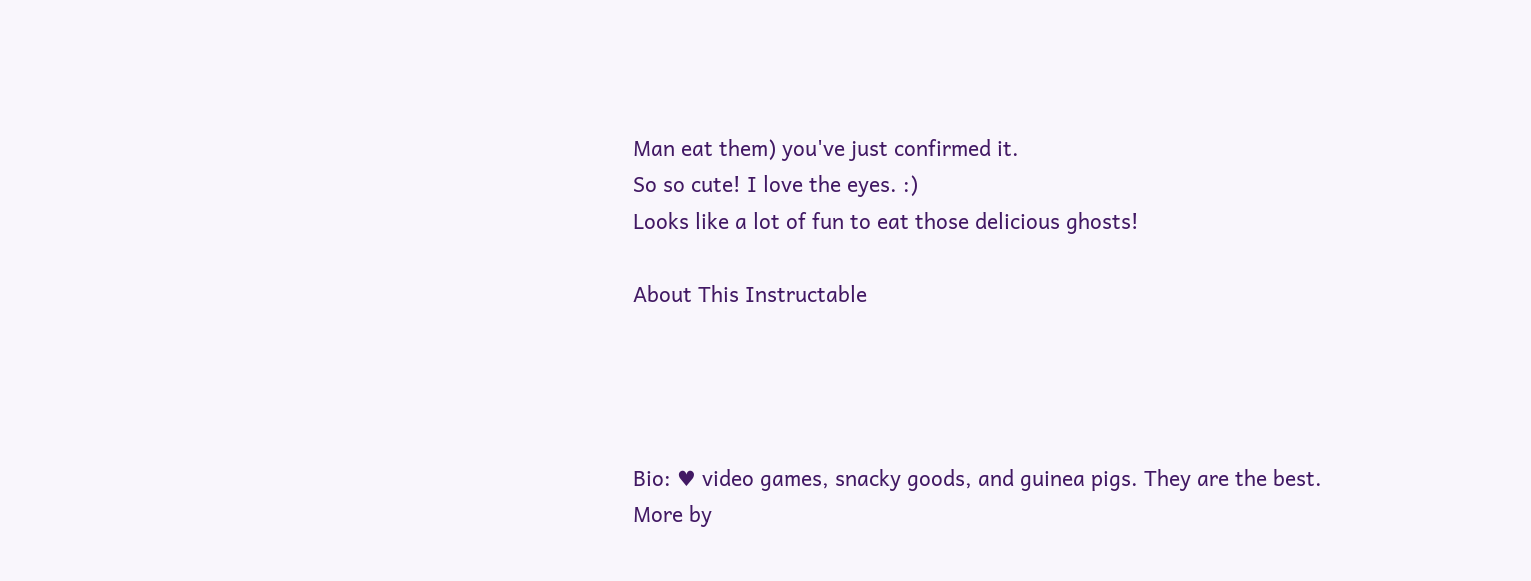Man eat them) you've just confirmed it.
So so cute! I love the eyes. :)
Looks like a lot of fun to eat those delicious ghosts!

About This Instructable




Bio: ♥ video games, snacky goods, and guinea pigs. They are the best.
More by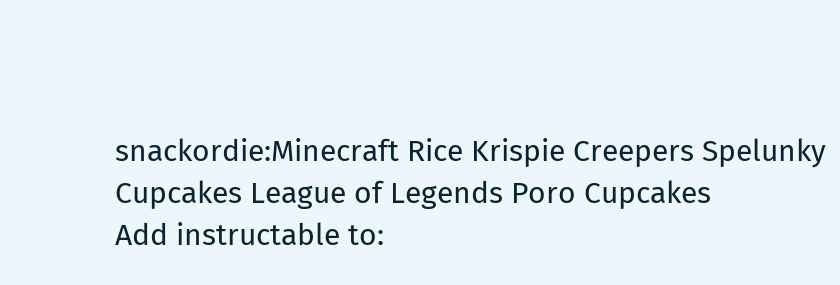snackordie:Minecraft Rice Krispie Creepers Spelunky Cupcakes League of Legends Poro Cupcakes
Add instructable to: